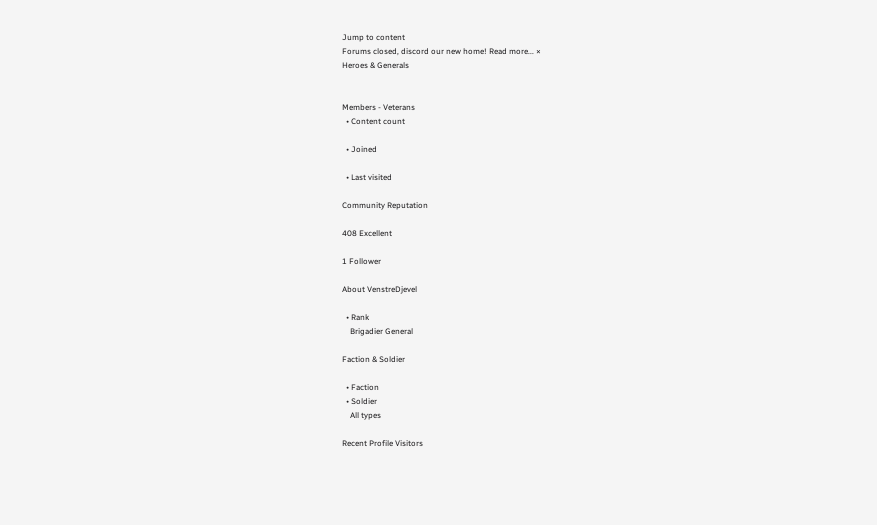Jump to content
Forums closed, discord our new home! Read more... ×
Heroes & Generals


Members - Veterans
  • Content count

  • Joined

  • Last visited

Community Reputation

408 Excellent

1 Follower

About VenstreDjevel

  • Rank
    Brigadier General

Faction & Soldier

  • Faction
  • Soldier
    All types

Recent Profile Visitors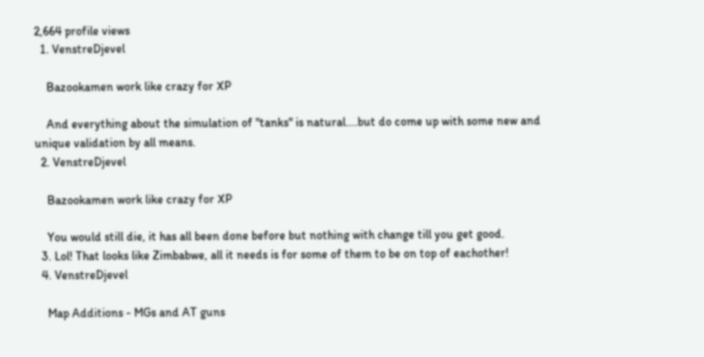2,664 profile views
  1. VenstreDjevel

    Bazookamen work like crazy for XP

    And everything about the simulation of "tanks" is natural....but do come up with some new and unique validation by all means.
  2. VenstreDjevel

    Bazookamen work like crazy for XP

    You would still die, it has all been done before but nothing with change till you get good.
  3. Lol! That looks like Zimbabwe, all it needs is for some of them to be on top of eachother!
  4. VenstreDjevel

    Map Additions - MGs and AT guns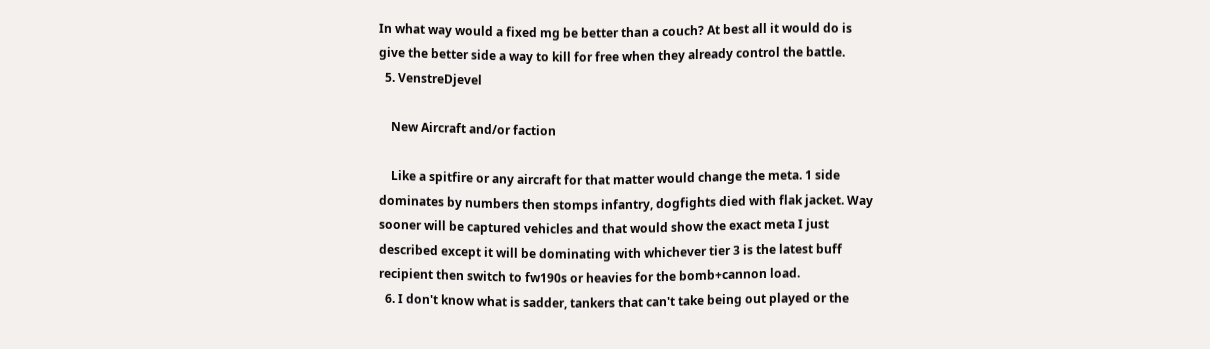In what way would a fixed mg be better than a couch? At best all it would do is give the better side a way to kill for free when they already control the battle.
  5. VenstreDjevel

    New Aircraft and/or faction

    Like a spitfire or any aircraft for that matter would change the meta. 1 side dominates by numbers then stomps infantry, dogfights died with flak jacket. Way sooner will be captured vehicles and that would show the exact meta I just described except it will be dominating with whichever tier 3 is the latest buff recipient then switch to fw190s or heavies for the bomb+cannon load.
  6. I don't know what is sadder, tankers that can't take being out played or the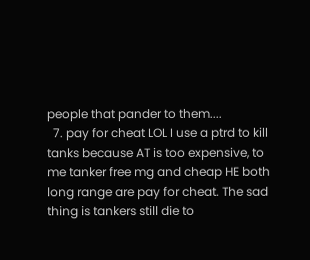people that pander to them....
  7. pay for cheat LOL I use a ptrd to kill tanks because AT is too expensive, to me tanker free mg and cheap HE both long range are pay for cheat. The sad thing is tankers still die to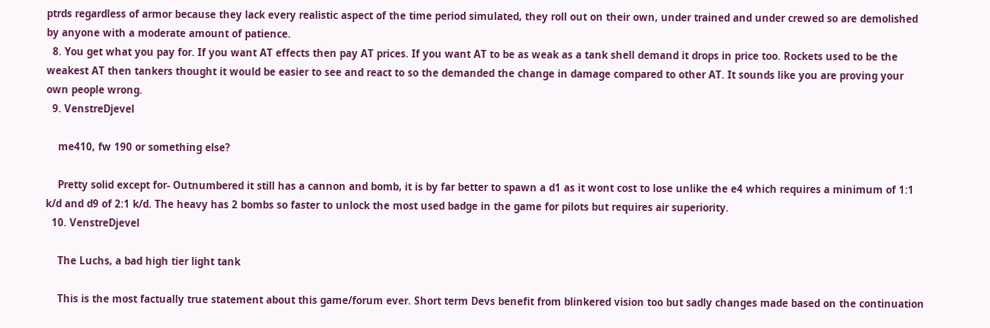ptrds regardless of armor because they lack every realistic aspect of the time period simulated, they roll out on their own, under trained and under crewed so are demolished by anyone with a moderate amount of patience.
  8. You get what you pay for. If you want AT effects then pay AT prices. If you want AT to be as weak as a tank shell demand it drops in price too. Rockets used to be the weakest AT then tankers thought it would be easier to see and react to so the demanded the change in damage compared to other AT. It sounds like you are proving your own people wrong.
  9. VenstreDjevel

    me410, fw 190 or something else?

    Pretty solid except for- Outnumbered it still has a cannon and bomb, it is by far better to spawn a d1 as it wont cost to lose unlike the e4 which requires a minimum of 1:1 k/d and d9 of 2:1 k/d. The heavy has 2 bombs so faster to unlock the most used badge in the game for pilots but requires air superiority.
  10. VenstreDjevel

    The Luchs, a bad high tier light tank

    This is the most factually true statement about this game/forum ever. Short term Devs benefit from blinkered vision too but sadly changes made based on the continuation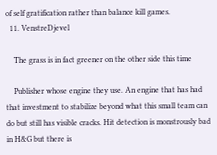of self gratification rather than balance kill games.
  11. VenstreDjevel

    The grass is in fact greener on the other side this time

    Publisher whose engine they use. An engine that has had that investment to stabilize beyond what this small team can do but still has visible cracks. Hit detection is monstrously bad in H&G but there is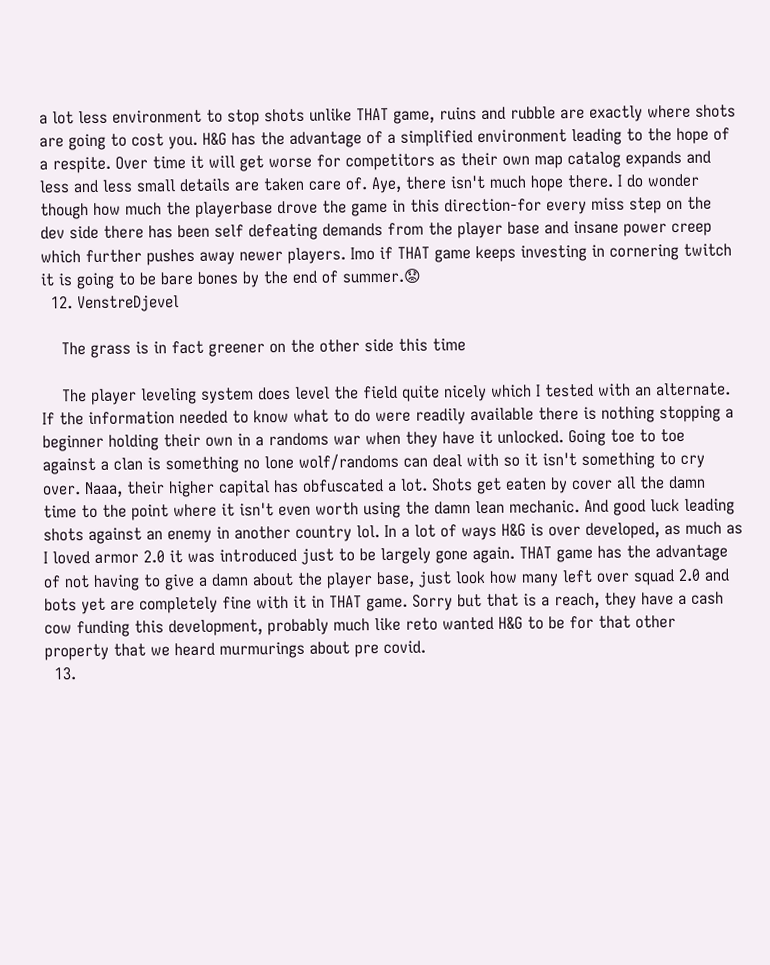a lot less environment to stop shots unlike THAT game, ruins and rubble are exactly where shots are going to cost you. H&G has the advantage of a simplified environment leading to the hope of a respite. Over time it will get worse for competitors as their own map catalog expands and less and less small details are taken care of. Aye, there isn't much hope there. I do wonder though how much the playerbase drove the game in this direction-for every miss step on the dev side there has been self defeating demands from the player base and insane power creep which further pushes away newer players. Imo if THAT game keeps investing in cornering twitch it is going to be bare bones by the end of summer.😟
  12. VenstreDjevel

    The grass is in fact greener on the other side this time

    The player leveling system does level the field quite nicely which I tested with an alternate. If the information needed to know what to do were readily available there is nothing stopping a beginner holding their own in a randoms war when they have it unlocked. Going toe to toe against a clan is something no lone wolf/randoms can deal with so it isn't something to cry over. Naaa, their higher capital has obfuscated a lot. Shots get eaten by cover all the damn time to the point where it isn't even worth using the damn lean mechanic. And good luck leading shots against an enemy in another country lol. In a lot of ways H&G is over developed, as much as I loved armor 2.0 it was introduced just to be largely gone again. THAT game has the advantage of not having to give a damn about the player base, just look how many left over squad 2.0 and bots yet are completely fine with it in THAT game. Sorry but that is a reach, they have a cash cow funding this development, probably much like reto wanted H&G to be for that other property that we heard murmurings about pre covid.
  13.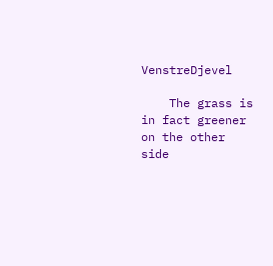VenstreDjevel

    The grass is in fact greener on the other side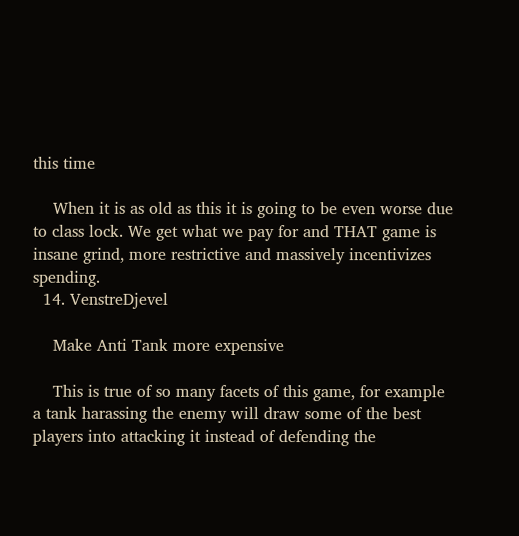this time

    When it is as old as this it is going to be even worse due to class lock. We get what we pay for and THAT game is insane grind, more restrictive and massively incentivizes spending.
  14. VenstreDjevel

    Make Anti Tank more expensive

    This is true of so many facets of this game, for example a tank harassing the enemy will draw some of the best players into attacking it instead of defending the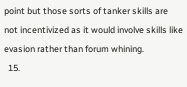point but those sorts of tanker skills are not incentivized as it would involve skills like evasion rather than forum whining.
  15.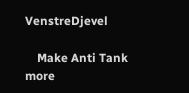VenstreDjevel

    Make Anti Tank more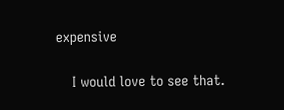expensive

    I would love to see that.